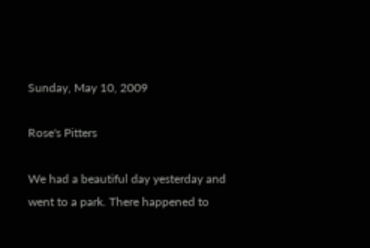Sunday, May 10, 2009

Rose's Pitters

We had a beautiful day yesterday and went to a park. There happened to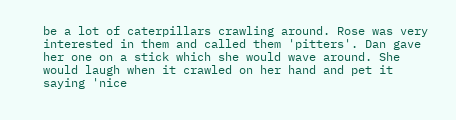be a lot of caterpillars crawling around. Rose was very interested in them and called them 'pitters'. Dan gave her one on a stick which she would wave around. She would laugh when it crawled on her hand and pet it saying 'nice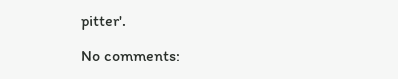pitter'.

No comments: